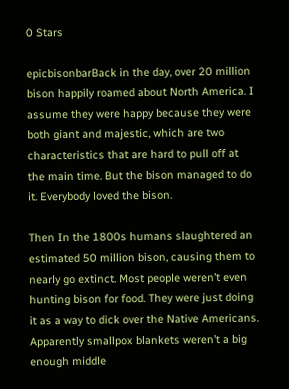0 Stars

epicbisonbarBack in the day, over 20 million bison happily roamed about North America. I assume they were happy because they were both giant and majestic, which are two characteristics that are hard to pull off at the main time. But the bison managed to do it. Everybody loved the bison.

Then In the 1800s humans slaughtered an estimated 50 million bison, causing them to nearly go extinct. Most people weren’t even hunting bison for food. They were just doing it as a way to dick over the Native Americans. Apparently smallpox blankets weren’t a big enough middle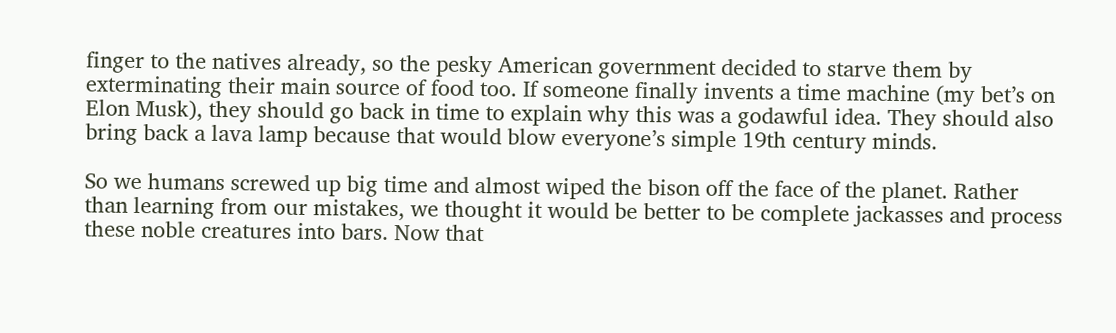finger to the natives already, so the pesky American government decided to starve them by exterminating their main source of food too. If someone finally invents a time machine (my bet’s on Elon Musk), they should go back in time to explain why this was a godawful idea. They should also bring back a lava lamp because that would blow everyone’s simple 19th century minds.

So we humans screwed up big time and almost wiped the bison off the face of the planet. Rather than learning from our mistakes, we thought it would be better to be complete jackasses and process these noble creatures into bars. Now that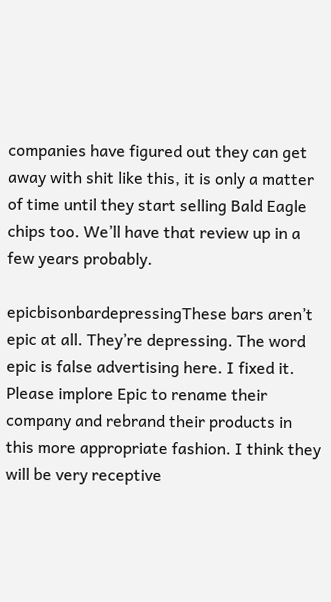companies have figured out they can get away with shit like this, it is only a matter of time until they start selling Bald Eagle chips too. We’ll have that review up in a few years probably.

epicbisonbardepressingThese bars aren’t epic at all. They’re depressing. The word epic is false advertising here. I fixed it. Please implore Epic to rename their company and rebrand their products in this more appropriate fashion. I think they will be very receptive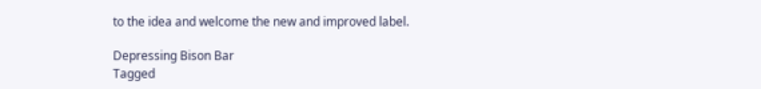to the idea and welcome the new and improved label.

Depressing Bison Bar
Tagged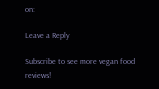on:

Leave a Reply

Subscribe to see more vegan food reviews!